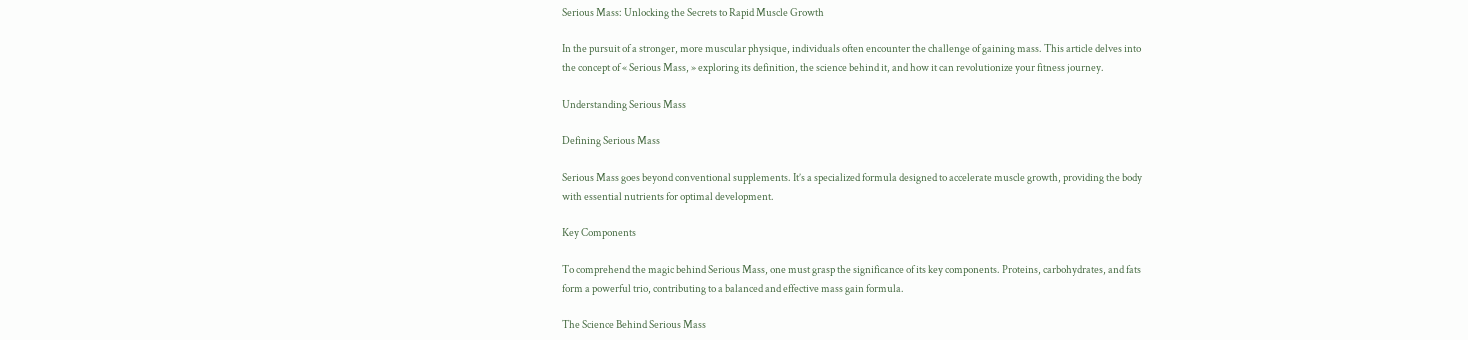Serious Mass: Unlocking the Secrets to Rapid Muscle Growth

In the pursuit of a stronger, more muscular physique, individuals often encounter the challenge of gaining mass. This article delves into the concept of « Serious Mass, » exploring its definition, the science behind it, and how it can revolutionize your fitness journey.

Understanding Serious Mass

Defining Serious Mass

Serious Mass goes beyond conventional supplements. It’s a specialized formula designed to accelerate muscle growth, providing the body with essential nutrients for optimal development.

Key Components

To comprehend the magic behind Serious Mass, one must grasp the significance of its key components. Proteins, carbohydrates, and fats form a powerful trio, contributing to a balanced and effective mass gain formula.

The Science Behind Serious Mass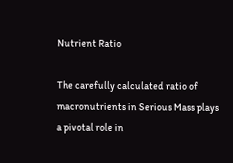Nutrient Ratio

The carefully calculated ratio of macronutrients in Serious Mass plays a pivotal role in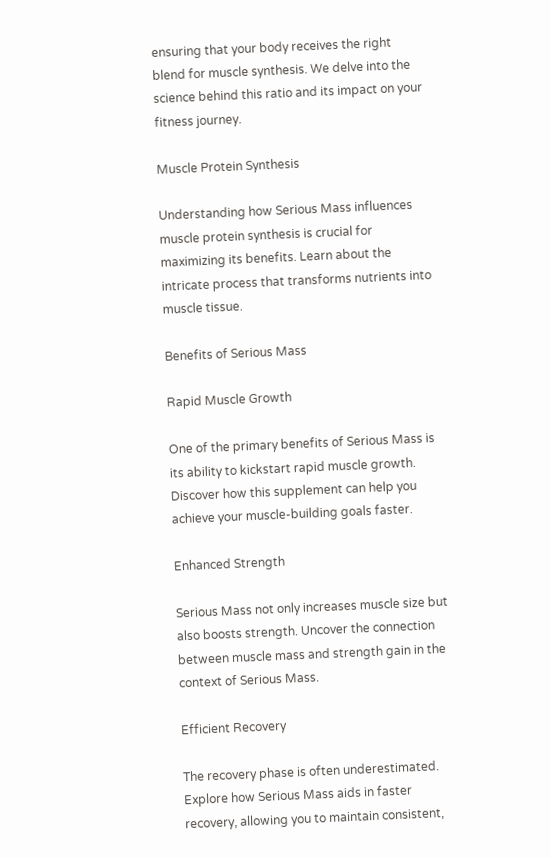ensuring that your body receives the right blend for muscle synthesis. We delve into the science behind this ratio and its impact on your fitness journey.

Muscle Protein Synthesis

Understanding how Serious Mass influences muscle protein synthesis is crucial for maximizing its benefits. Learn about the intricate process that transforms nutrients into muscle tissue.

Benefits of Serious Mass

Rapid Muscle Growth

One of the primary benefits of Serious Mass is its ability to kickstart rapid muscle growth. Discover how this supplement can help you achieve your muscle-building goals faster.

Enhanced Strength

Serious Mass not only increases muscle size but also boosts strength. Uncover the connection between muscle mass and strength gain in the context of Serious Mass.

Efficient Recovery

The recovery phase is often underestimated. Explore how Serious Mass aids in faster recovery, allowing you to maintain consistent,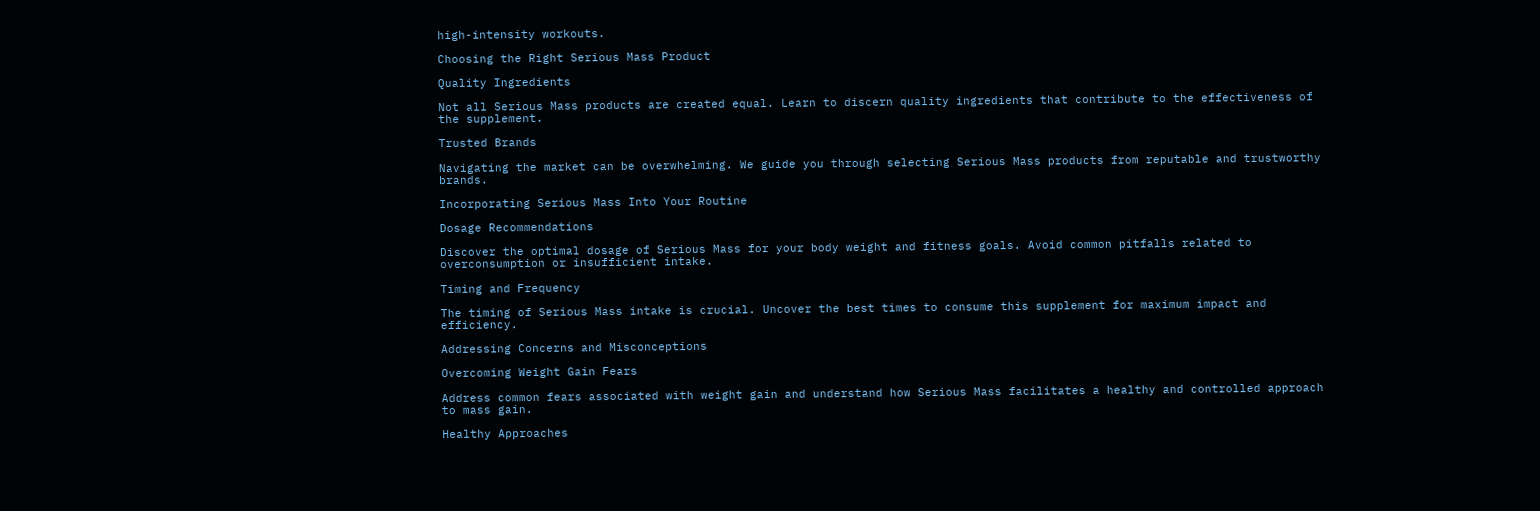high-intensity workouts.

Choosing the Right Serious Mass Product

Quality Ingredients

Not all Serious Mass products are created equal. Learn to discern quality ingredients that contribute to the effectiveness of the supplement.

Trusted Brands

Navigating the market can be overwhelming. We guide you through selecting Serious Mass products from reputable and trustworthy brands.

Incorporating Serious Mass Into Your Routine

Dosage Recommendations

Discover the optimal dosage of Serious Mass for your body weight and fitness goals. Avoid common pitfalls related to overconsumption or insufficient intake.

Timing and Frequency

The timing of Serious Mass intake is crucial. Uncover the best times to consume this supplement for maximum impact and efficiency.

Addressing Concerns and Misconceptions

Overcoming Weight Gain Fears

Address common fears associated with weight gain and understand how Serious Mass facilitates a healthy and controlled approach to mass gain.

Healthy Approaches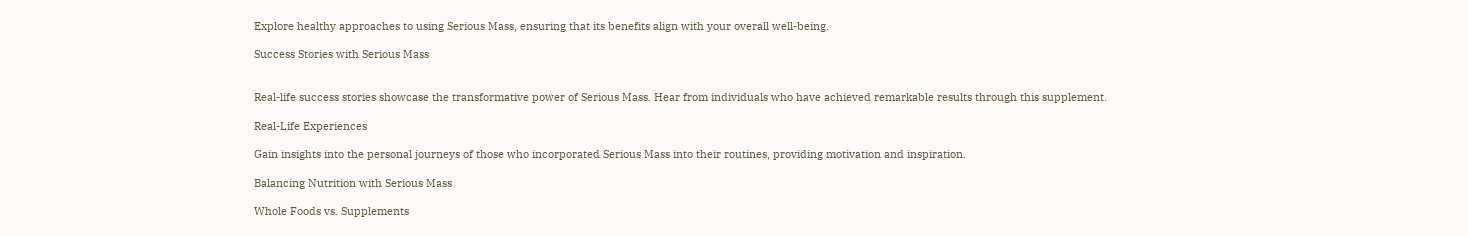Explore healthy approaches to using Serious Mass, ensuring that its benefits align with your overall well-being.

Success Stories with Serious Mass


Real-life success stories showcase the transformative power of Serious Mass. Hear from individuals who have achieved remarkable results through this supplement.

Real-Life Experiences

Gain insights into the personal journeys of those who incorporated Serious Mass into their routines, providing motivation and inspiration.

Balancing Nutrition with Serious Mass

Whole Foods vs. Supplements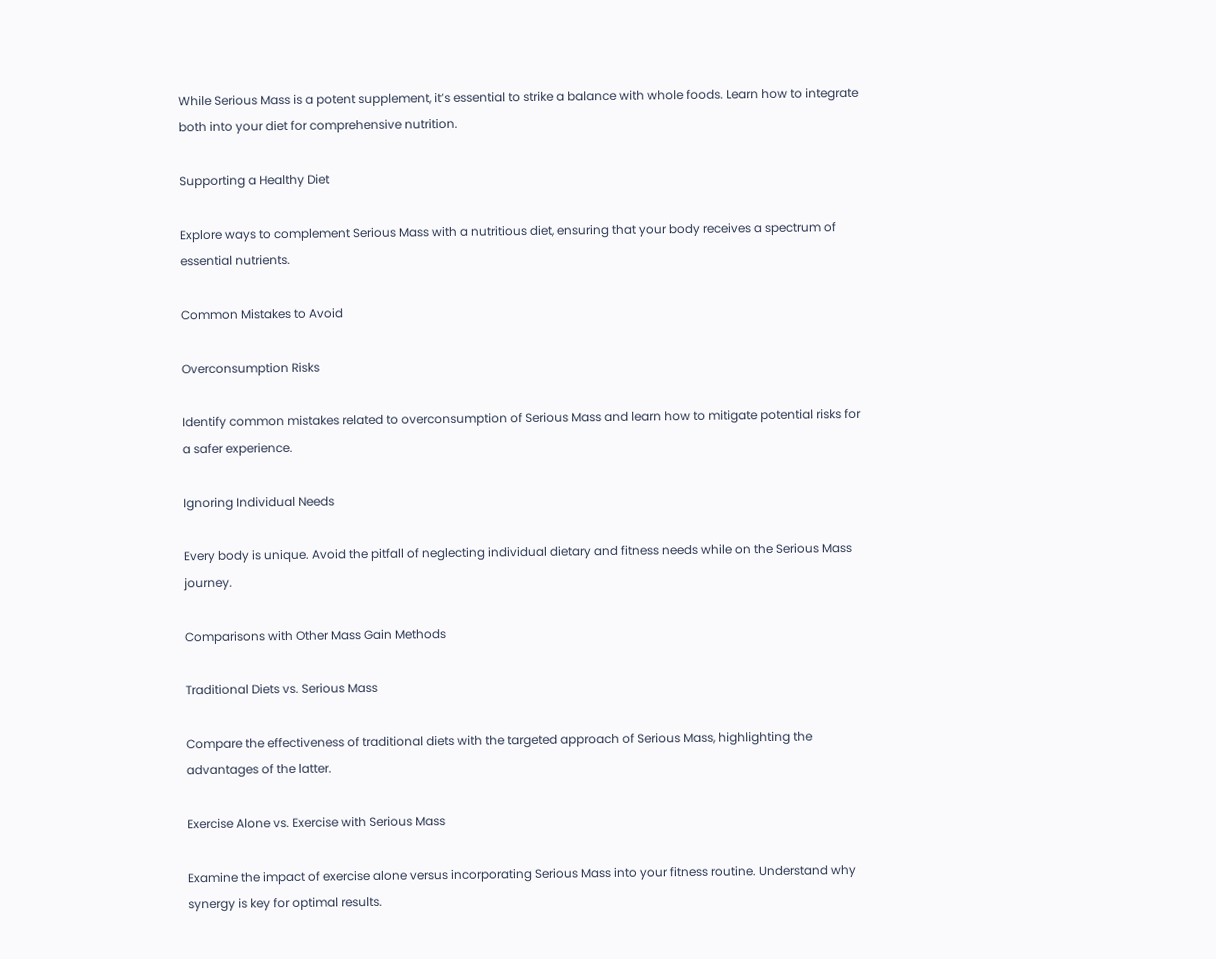While Serious Mass is a potent supplement, it’s essential to strike a balance with whole foods. Learn how to integrate both into your diet for comprehensive nutrition.

Supporting a Healthy Diet

Explore ways to complement Serious Mass with a nutritious diet, ensuring that your body receives a spectrum of essential nutrients.

Common Mistakes to Avoid

Overconsumption Risks

Identify common mistakes related to overconsumption of Serious Mass and learn how to mitigate potential risks for a safer experience.

Ignoring Individual Needs

Every body is unique. Avoid the pitfall of neglecting individual dietary and fitness needs while on the Serious Mass journey.

Comparisons with Other Mass Gain Methods

Traditional Diets vs. Serious Mass

Compare the effectiveness of traditional diets with the targeted approach of Serious Mass, highlighting the advantages of the latter.

Exercise Alone vs. Exercise with Serious Mass

Examine the impact of exercise alone versus incorporating Serious Mass into your fitness routine. Understand why synergy is key for optimal results.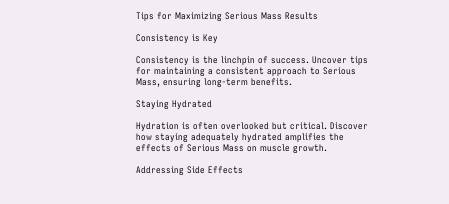Tips for Maximizing Serious Mass Results

Consistency is Key

Consistency is the linchpin of success. Uncover tips for maintaining a consistent approach to Serious Mass, ensuring long-term benefits.

Staying Hydrated

Hydration is often overlooked but critical. Discover how staying adequately hydrated amplifies the effects of Serious Mass on muscle growth.

Addressing Side Effects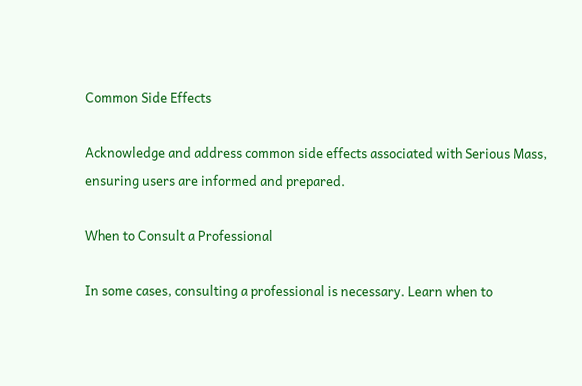Common Side Effects

Acknowledge and address common side effects associated with Serious Mass, ensuring users are informed and prepared.

When to Consult a Professional

In some cases, consulting a professional is necessary. Learn when to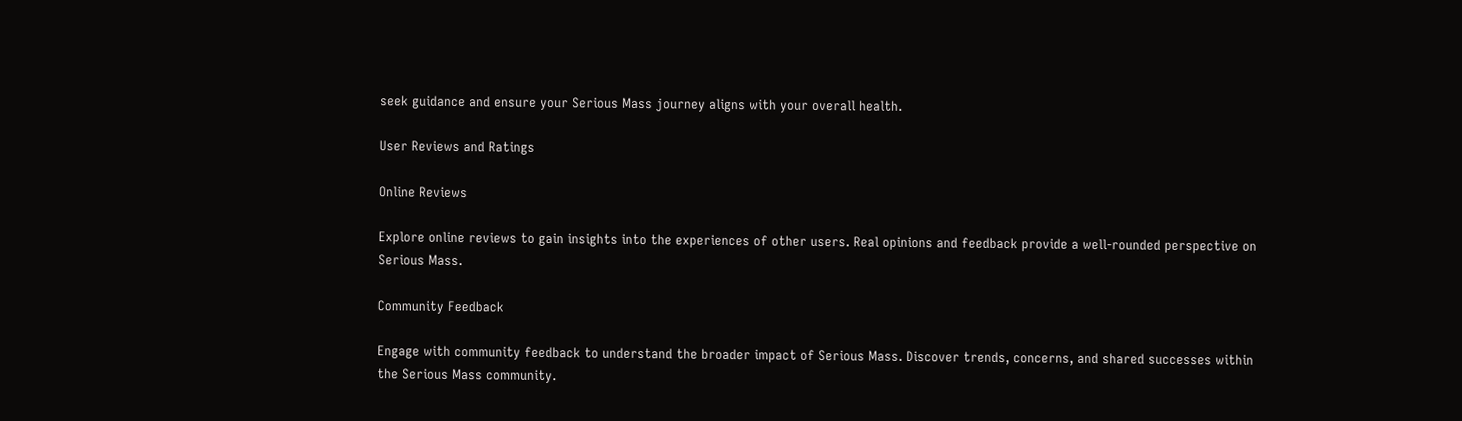seek guidance and ensure your Serious Mass journey aligns with your overall health.

User Reviews and Ratings

Online Reviews

Explore online reviews to gain insights into the experiences of other users. Real opinions and feedback provide a well-rounded perspective on Serious Mass.

Community Feedback

Engage with community feedback to understand the broader impact of Serious Mass. Discover trends, concerns, and shared successes within the Serious Mass community.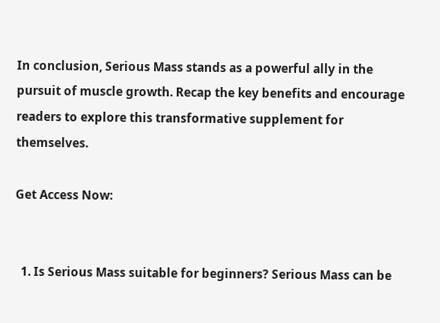In conclusion, Serious Mass stands as a powerful ally in the pursuit of muscle growth. Recap the key benefits and encourage readers to explore this transformative supplement for themselves.

Get Access Now:


  1. Is Serious Mass suitable for beginners? Serious Mass can be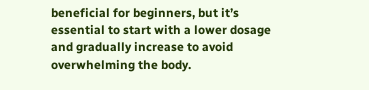beneficial for beginners, but it’s essential to start with a lower dosage and gradually increase to avoid overwhelming the body.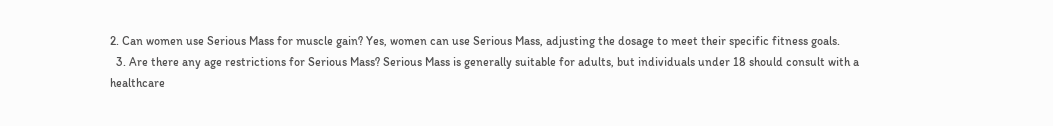2. Can women use Serious Mass for muscle gain? Yes, women can use Serious Mass, adjusting the dosage to meet their specific fitness goals.
  3. Are there any age restrictions for Serious Mass? Serious Mass is generally suitable for adults, but individuals under 18 should consult with a healthcare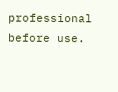professional before use.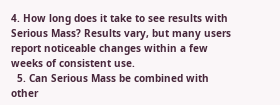4. How long does it take to see results with Serious Mass? Results vary, but many users report noticeable changes within a few weeks of consistent use.
  5. Can Serious Mass be combined with other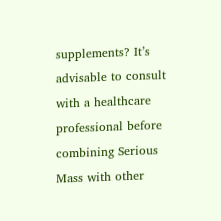supplements? It’s advisable to consult with a healthcare professional before combining Serious Mass with other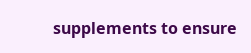supplements to ensure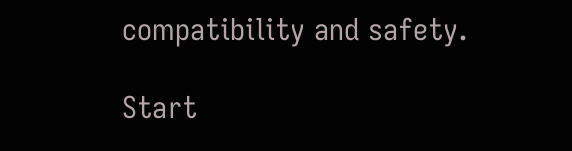compatibility and safety.

Start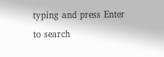typing and press Enter to search